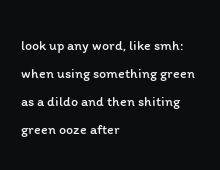look up any word, like smh:
when using something green as a dildo and then shiting green ooze after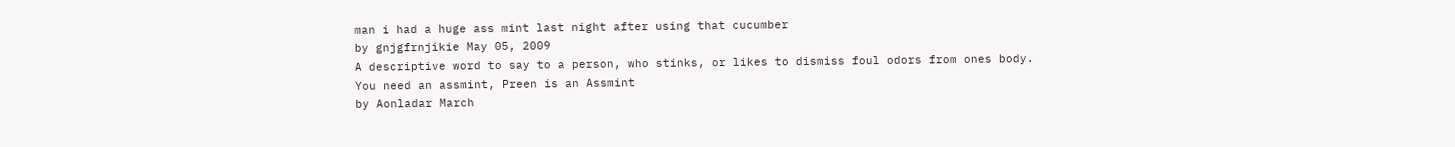man i had a huge ass mint last night after using that cucumber
by gnjgfrnjikie May 05, 2009
A descriptive word to say to a person, who stinks, or likes to dismiss foul odors from ones body.
You need an assmint, Preen is an Assmint
by Aonladar March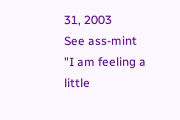31, 2003
See ass-mint
"I am feeling a little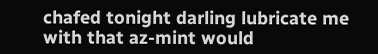chafed tonight darling lubricate me with that az-mint would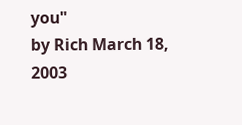you"
by Rich March 18, 2003